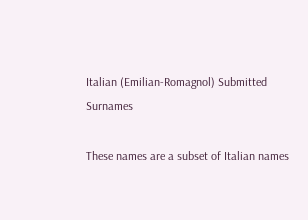Italian (Emilian-Romagnol) Submitted Surnames

These names are a subset of Italian names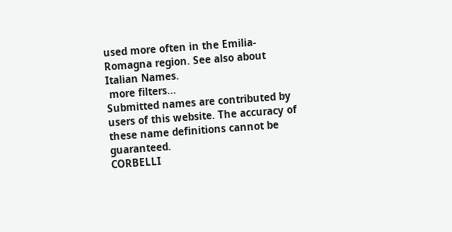used more often in the Emilia-Romagna region. See also about Italian Names.
 more filters...
Submitted names are contributed by users of this website. The accuracy of these name definitions cannot be guaranteed.
CORBELLI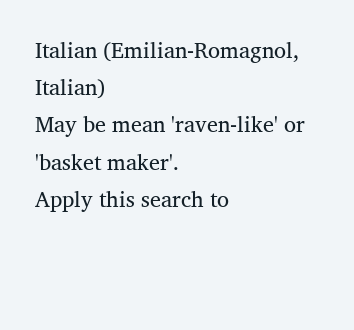Italian (Emilian-Romagnol, Italian)
May be mean 'raven-like' or 'basket maker'.
Apply this search to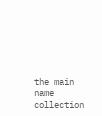the main name collection